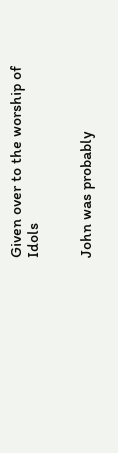Given over to the worship of Idols


John was probably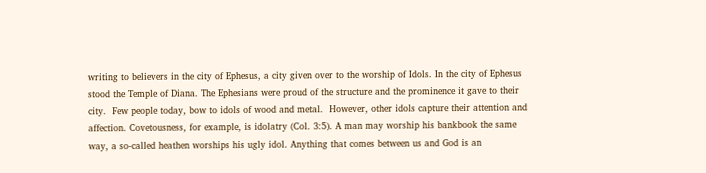writing to believers in the city of Ephesus, a city given over to the worship of Idols. In the city of Ephesus stood the Temple of Diana. The Ephesians were proud of the structure and the prominence it gave to their city.  Few people today, bow to idols of wood and metal.  However, other idols capture their attention and affection. Covetousness, for example, is idolatry (Col. 3:5). A man may worship his bankbook the same way, a so-called heathen worships his ugly idol. Anything that comes between us and God is an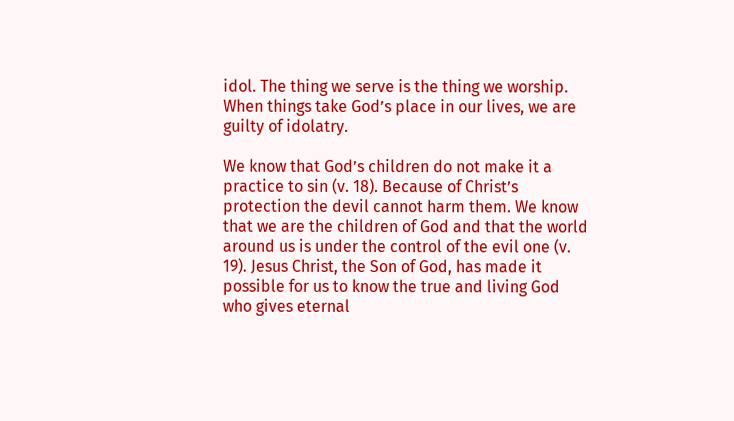idol. The thing we serve is the thing we worship. When things take God’s place in our lives, we are guilty of idolatry.

We know that God’s children do not make it a practice to sin (v. 18). Because of Christ’s protection the devil cannot harm them. We know that we are the children of God and that the world around us is under the control of the evil one (v. 19). Jesus Christ, the Son of God, has made it possible for us to know the true and living God who gives eternal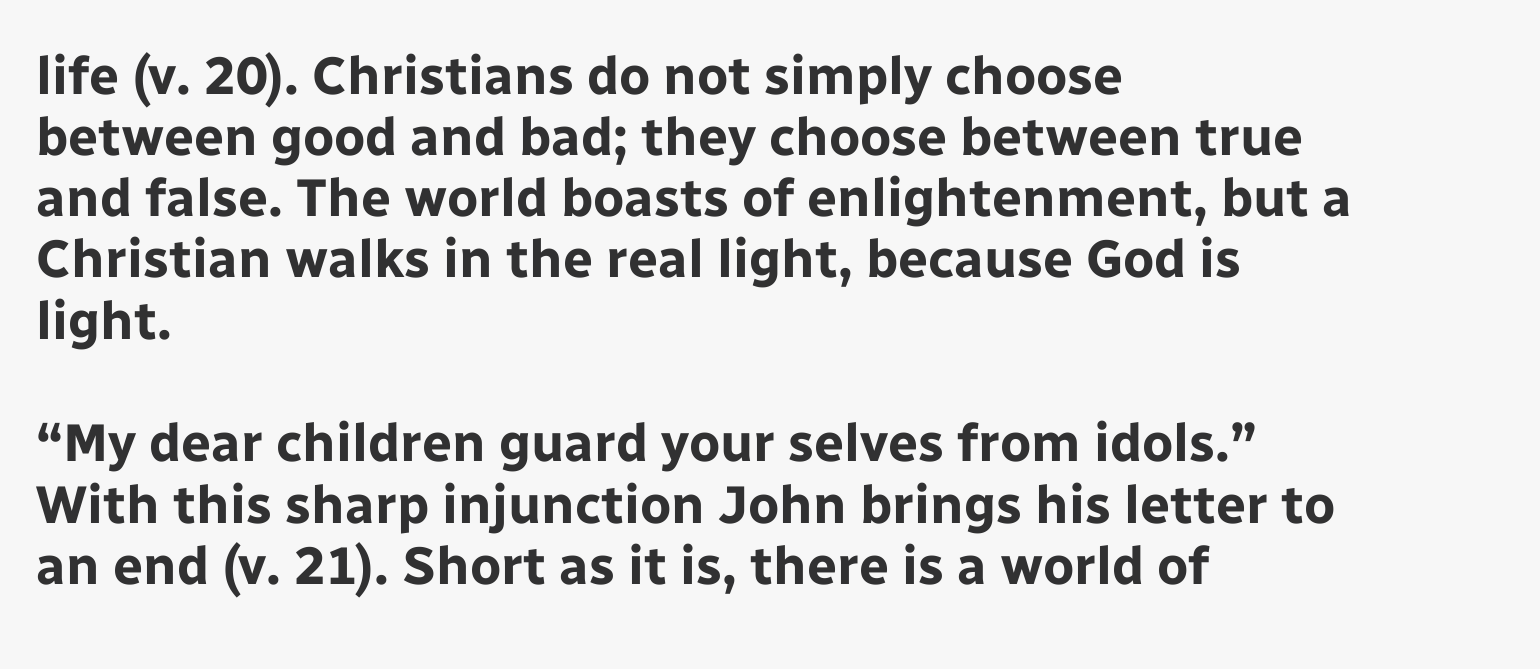life (v. 20). Christians do not simply choose between good and bad; they choose between true and false. The world boasts of enlightenment, but a Christian walks in the real light, because God is light.

“My dear children guard your selves from idols.” With this sharp injunction John brings his letter to an end (v. 21). Short as it is, there is a world of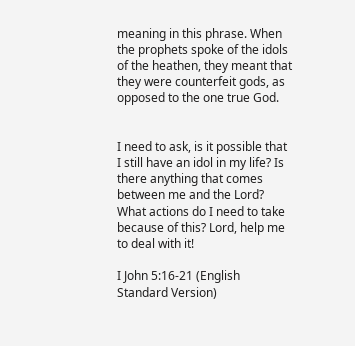meaning in this phrase. When the prophets spoke of the idols of the heathen, they meant that they were counterfeit gods, as opposed to the one true God.


I need to ask, is it possible that I still have an idol in my life? Is there anything that comes between me and the Lord? What actions do I need to take because of this? Lord, help me to deal with it!

I John 5:16-21 (English Standard Version)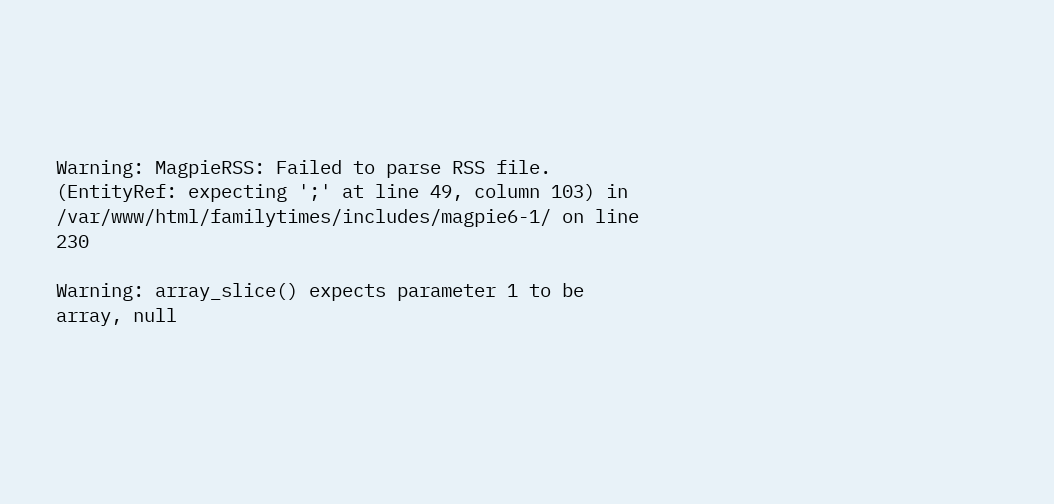Warning: MagpieRSS: Failed to parse RSS file. (EntityRef: expecting ';' at line 49, column 103) in /var/www/html/familytimes/includes/magpie6-1/ on line 230

Warning: array_slice() expects parameter 1 to be array, null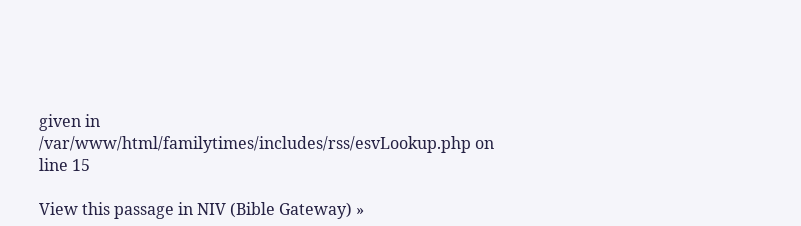given in /var/www/html/familytimes/includes/rss/esvLookup.php on line 15

View this passage in NIV (Bible Gateway) »